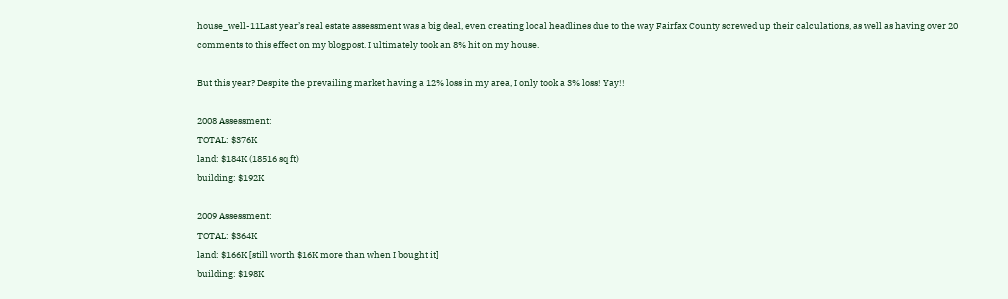house_well-11Last year’s real estate assessment was a big deal, even creating local headlines due to the way Fairfax County screwed up their calculations, as well as having over 20 comments to this effect on my blogpost. I ultimately took an 8% hit on my house.

But this year? Despite the prevailing market having a 12% loss in my area, I only took a 3% loss! Yay!!

2008 Assessment:
TOTAL: $376K
land: $184K (18516 sq ft)
building: $192K

2009 Assessment:
TOTAL: $364K
land: $166K [still worth $16K more than when I bought it]
building: $198K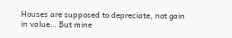Houses are supposed to depreciate, not gain in value… But mine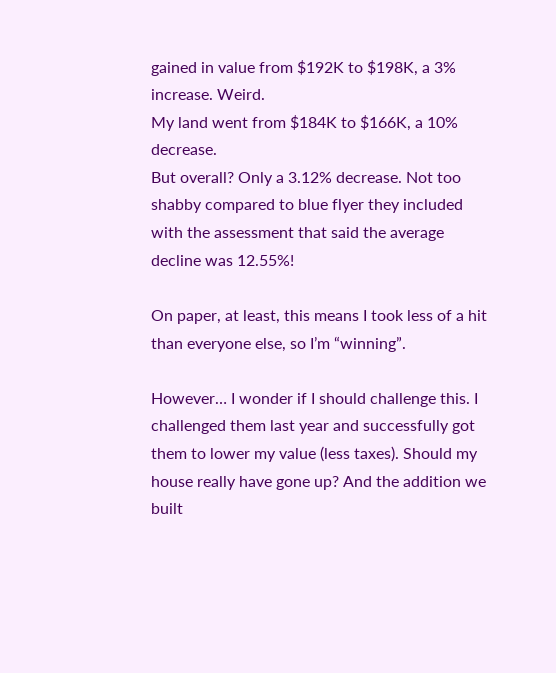gained in value from $192K to $198K, a 3% increase. Weird.
My land went from $184K to $166K, a 10% decrease.
But overall? Only a 3.12% decrease. Not too shabby compared to blue flyer they included with the assessment that said the average decline was 12.55%!

On paper, at least, this means I took less of a hit than everyone else, so I’m “winning”.

However… I wonder if I should challenge this. I challenged them last year and successfully got them to lower my value (less taxes). Should my house really have gone up? And the addition we built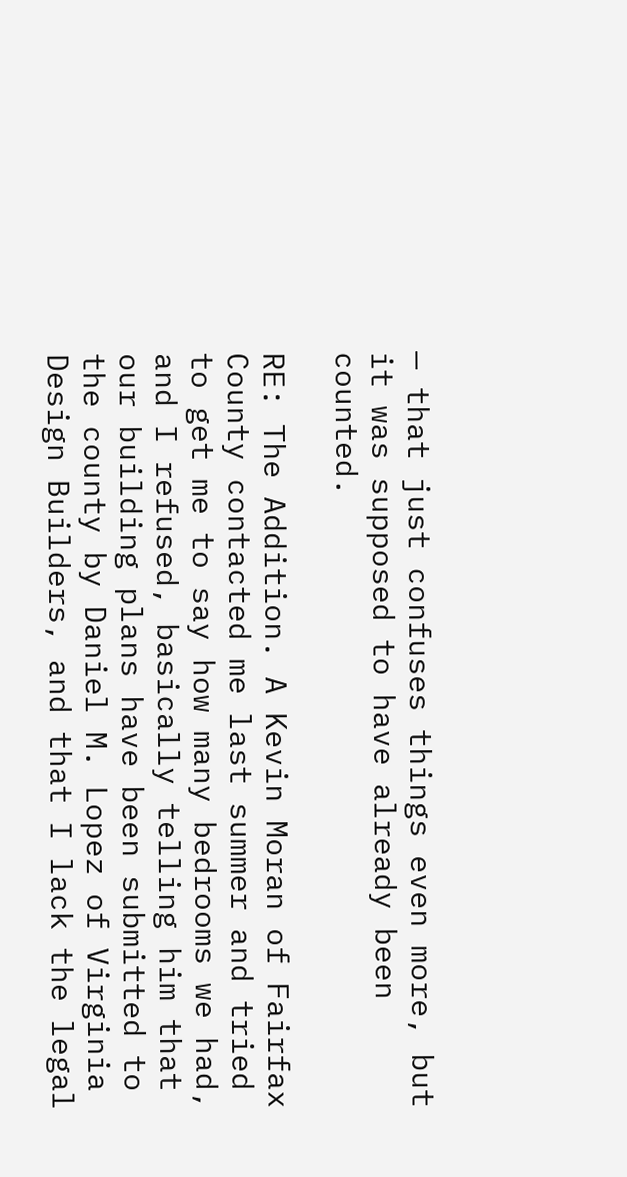— that just confuses things even more, but it was supposed to have already been counted.

RE: The Addition. A Kevin Moran of Fairfax County contacted me last summer and tried to get me to say how many bedrooms we had, and I refused, basically telling him that our building plans have been submitted to the county by Daniel M. Lopez of Virginia Design Builders, and that I lack the legal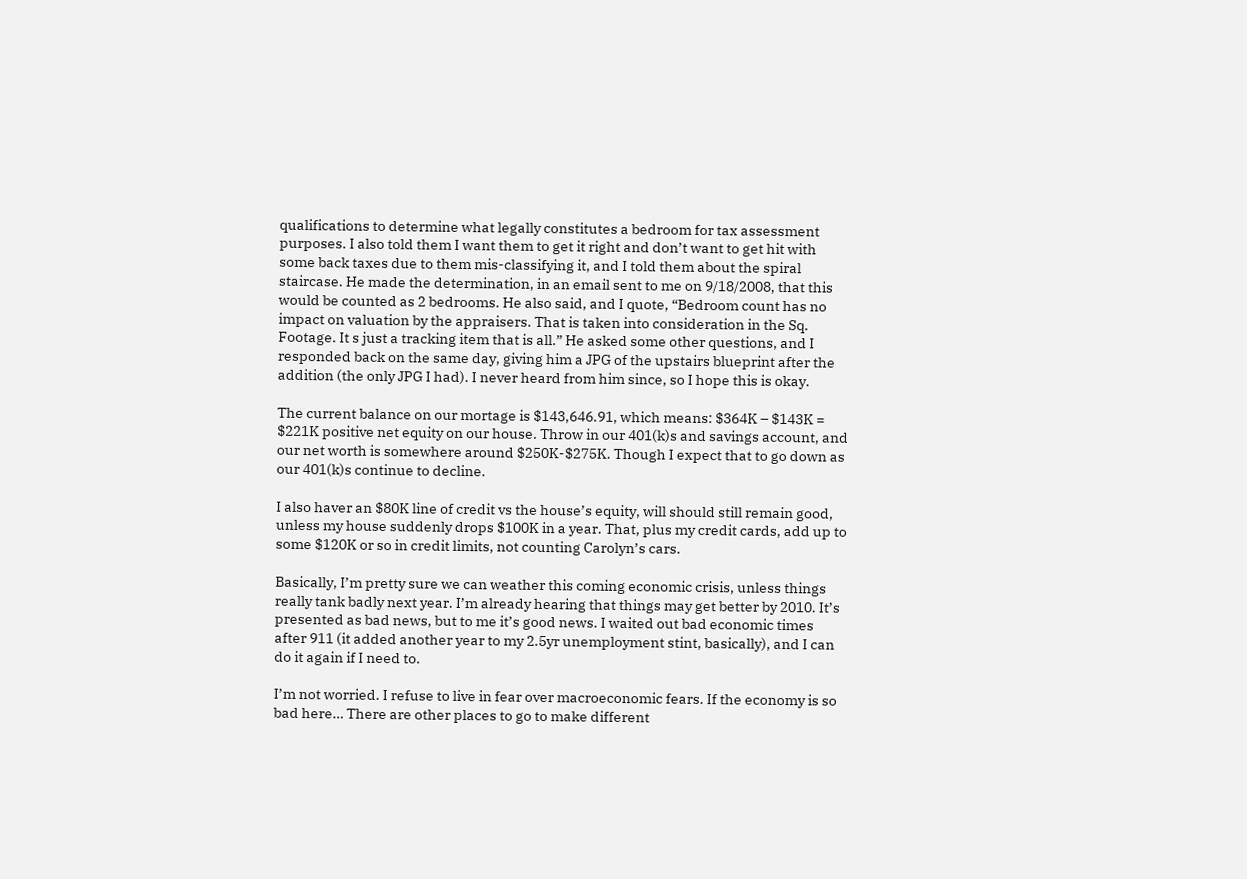qualifications to determine what legally constitutes a bedroom for tax assessment purposes. I also told them I want them to get it right and don’t want to get hit with some back taxes due to them mis-classifying it, and I told them about the spiral staircase. He made the determination, in an email sent to me on 9/18/2008, that this would be counted as 2 bedrooms. He also said, and I quote, “Bedroom count has no impact on valuation by the appraisers. That is taken into consideration in the Sq. Footage. It s just a tracking item that is all.” He asked some other questions, and I responded back on the same day, giving him a JPG of the upstairs blueprint after the addition (the only JPG I had). I never heard from him since, so I hope this is okay.

The current balance on our mortage is $143,646.91, which means: $364K – $143K = $221K positive net equity on our house. Throw in our 401(k)s and savings account, and our net worth is somewhere around $250K-$275K. Though I expect that to go down as our 401(k)s continue to decline.

I also haver an $80K line of credit vs the house’s equity, will should still remain good, unless my house suddenly drops $100K in a year. That, plus my credit cards, add up to some $120K or so in credit limits, not counting Carolyn’s cars.

Basically, I’m pretty sure we can weather this coming economic crisis, unless things really tank badly next year. I’m already hearing that things may get better by 2010. It’s presented as bad news, but to me it’s good news. I waited out bad economic times after 911 (it added another year to my 2.5yr unemployment stint, basically), and I can do it again if I need to.

I’m not worried. I refuse to live in fear over macroeconomic fears. If the economy is so bad here… There are other places to go to make different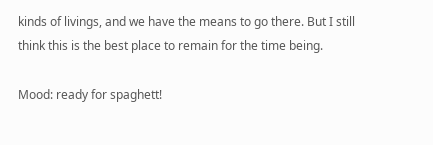kinds of livings, and we have the means to go there. But I still think this is the best place to remain for the time being.

Mood: ready for spaghett!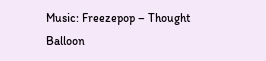Music: Freezepop – Thought Balloon